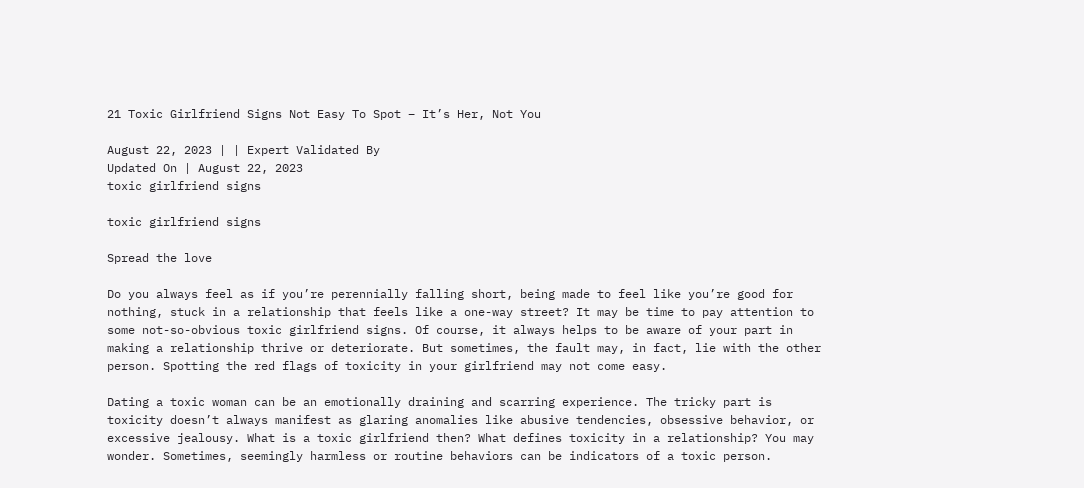21 Toxic Girlfriend Signs Not Easy To Spot – It’s Her, Not You

August 22, 2023 | | Expert Validated By
Updated On | August 22, 2023
toxic girlfriend signs

toxic girlfriend signs

Spread the love

Do you always feel as if you’re perennially falling short, being made to feel like you’re good for nothing, stuck in a relationship that feels like a one-way street? It may be time to pay attention to some not-so-obvious toxic girlfriend signs. Of course, it always helps to be aware of your part in making a relationship thrive or deteriorate. But sometimes, the fault may, in fact, lie with the other person. Spotting the red flags of toxicity in your girlfriend may not come easy.

Dating a toxic woman can be an emotionally draining and scarring experience. The tricky part is toxicity doesn’t always manifest as glaring anomalies like abusive tendencies, obsessive behavior, or excessive jealousy. What is a toxic girlfriend then? What defines toxicity in a relationship? You may wonder. Sometimes, seemingly harmless or routine behaviors can be indicators of a toxic person.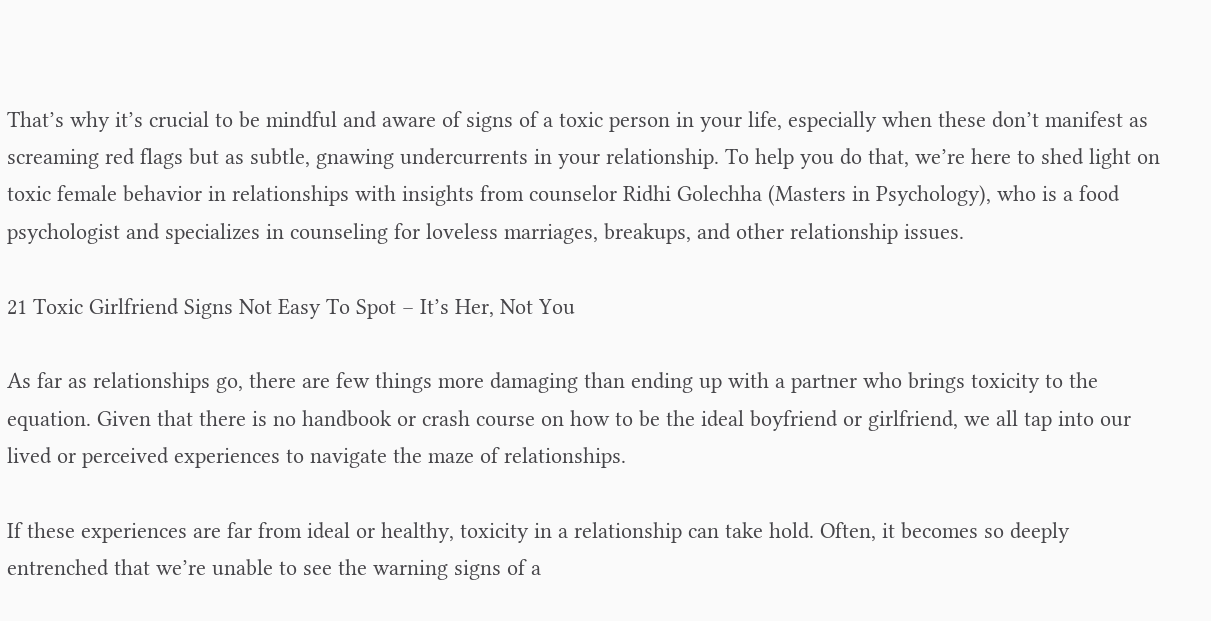That’s why it’s crucial to be mindful and aware of signs of a toxic person in your life, especially when these don’t manifest as screaming red flags but as subtle, gnawing undercurrents in your relationship. To help you do that, we’re here to shed light on toxic female behavior in relationships with insights from counselor Ridhi Golechha (Masters in Psychology), who is a food psychologist and specializes in counseling for loveless marriages, breakups, and other relationship issues.

21 Toxic Girlfriend Signs Not Easy To Spot – It’s Her, Not You

As far as relationships go, there are few things more damaging than ending up with a partner who brings toxicity to the equation. Given that there is no handbook or crash course on how to be the ideal boyfriend or girlfriend, we all tap into our lived or perceived experiences to navigate the maze of relationships.

If these experiences are far from ideal or healthy, toxicity in a relationship can take hold. Often, it becomes so deeply entrenched that we’re unable to see the warning signs of a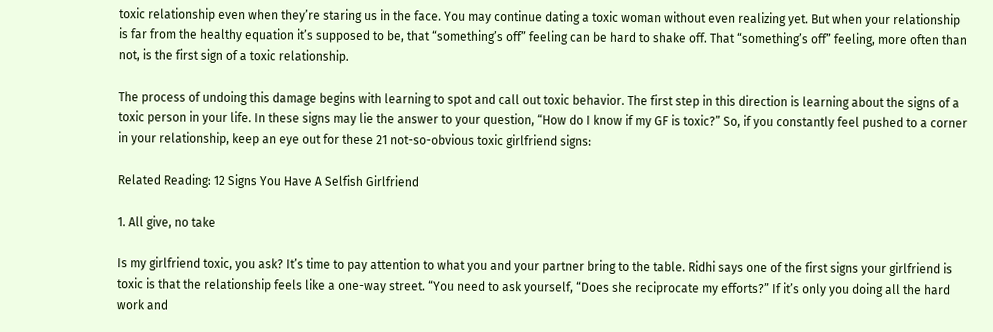toxic relationship even when they’re staring us in the face. You may continue dating a toxic woman without even realizing yet. But when your relationship is far from the healthy equation it’s supposed to be, that “something’s off” feeling can be hard to shake off. That “something’s off” feeling, more often than not, is the first sign of a toxic relationship.

The process of undoing this damage begins with learning to spot and call out toxic behavior. The first step in this direction is learning about the signs of a toxic person in your life. In these signs may lie the answer to your question, “How do I know if my GF is toxic?” So, if you constantly feel pushed to a corner in your relationship, keep an eye out for these 21 not-so-obvious toxic girlfriend signs:

Related Reading: 12 Signs You Have A Selfish Girlfriend

1. All give, no take

Is my girlfriend toxic, you ask? It’s time to pay attention to what you and your partner bring to the table. Ridhi says one of the first signs your girlfriend is toxic is that the relationship feels like a one-way street. “You need to ask yourself, “Does she reciprocate my efforts?” If it’s only you doing all the hard work and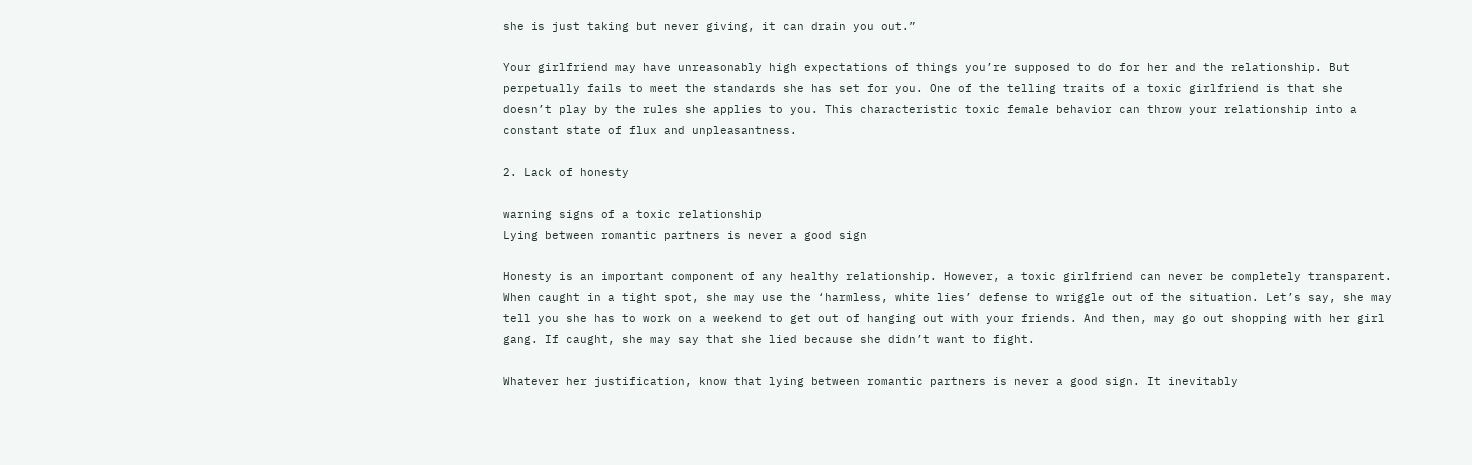she is just taking but never giving, it can drain you out.”

Your girlfriend may have unreasonably high expectations of things you’re supposed to do for her and the relationship. But perpetually fails to meet the standards she has set for you. One of the telling traits of a toxic girlfriend is that she doesn’t play by the rules she applies to you. This characteristic toxic female behavior can throw your relationship into a constant state of flux and unpleasantness.

2. Lack of honesty

warning signs of a toxic relationship
Lying between romantic partners is never a good sign

Honesty is an important component of any healthy relationship. However, a toxic girlfriend can never be completely transparent. When caught in a tight spot, she may use the ‘harmless, white lies’ defense to wriggle out of the situation. Let’s say, she may tell you she has to work on a weekend to get out of hanging out with your friends. And then, may go out shopping with her girl gang. If caught, she may say that she lied because she didn’t want to fight.

Whatever her justification, know that lying between romantic partners is never a good sign. It inevitably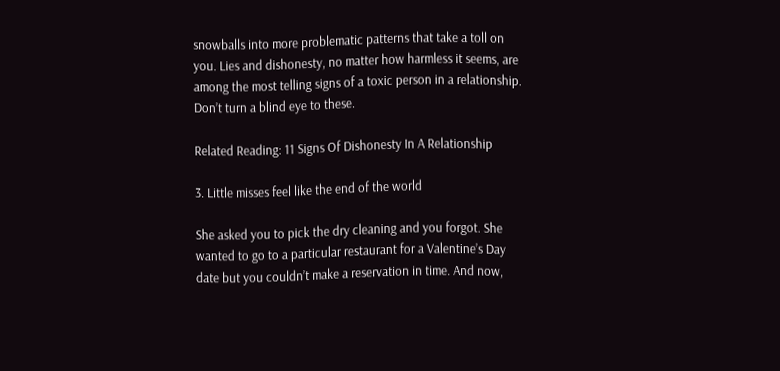snowballs into more problematic patterns that take a toll on you. Lies and dishonesty, no matter how harmless it seems, are among the most telling signs of a toxic person in a relationship. Don’t turn a blind eye to these.

Related Reading: 11 Signs Of Dishonesty In A Relationship

3. Little misses feel like the end of the world

She asked you to pick the dry cleaning and you forgot. She wanted to go to a particular restaurant for a Valentine’s Day date but you couldn’t make a reservation in time. And now,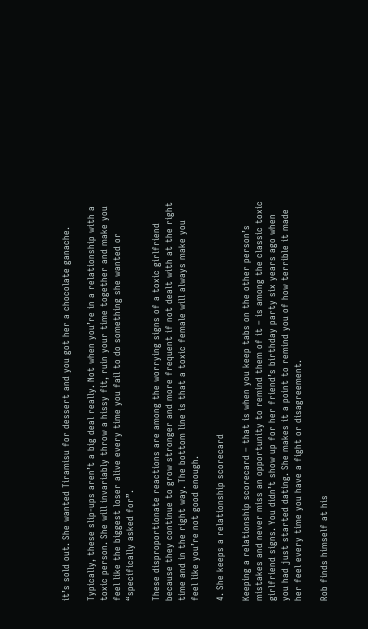it’s sold out. She wanted Tiramisu for dessert and you got her a chocolate ganache.

Typically, these slip-ups aren’t a big deal really. Not when you’re in a relationship with a toxic person. She will invariably throw a hissy fit, ruin your time together and make you feel like the biggest loser alive every time you fail to do something she wanted or “specifically asked for”.

These disproportionate reactions are among the worrying signs of a toxic girlfriend because they continue to grow stronger and more frequent if not dealt with at the right time and in the right way. The bottom line is that a toxic female will always make you feel like you’re not good enough.

4. She keeps a relationship scorecard

Keeping a relationship scorecard – that is when you keep tabs on the other person’s mistakes and never miss an opportunity to remind them of it – is among the classic toxic girlfriend signs. You didn’t show up for her friend’s birthday party six years ago when you had just started dating. She makes it a point to remind you of how terrible it made her feel every time you have a fight or disagreement.

Rob finds himself at his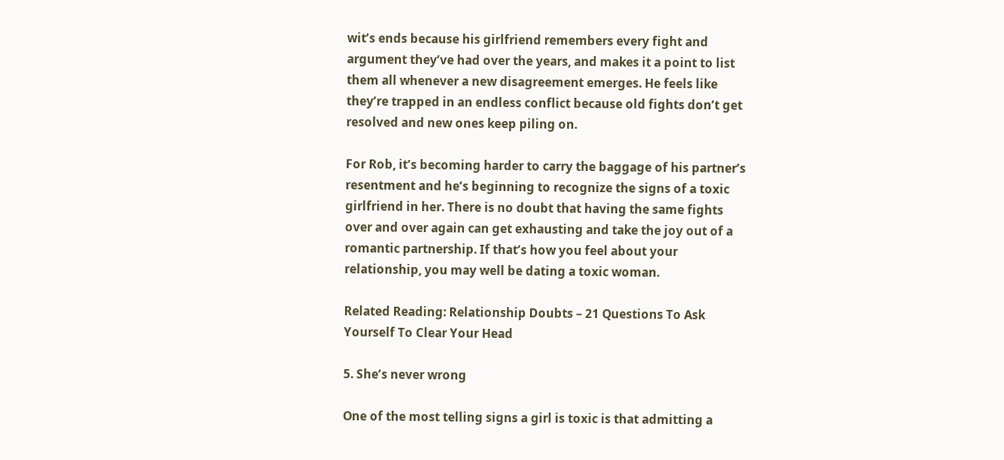wit’s ends because his girlfriend remembers every fight and argument they’ve had over the years, and makes it a point to list them all whenever a new disagreement emerges. He feels like they’re trapped in an endless conflict because old fights don’t get resolved and new ones keep piling on.

For Rob, it’s becoming harder to carry the baggage of his partner’s resentment and he’s beginning to recognize the signs of a toxic girlfriend in her. There is no doubt that having the same fights over and over again can get exhausting and take the joy out of a romantic partnership. If that’s how you feel about your relationship, you may well be dating a toxic woman.

Related Reading: Relationship Doubts – 21 Questions To Ask Yourself To Clear Your Head

5. She’s never wrong

One of the most telling signs a girl is toxic is that admitting a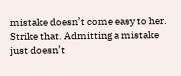mistake doesn’t come easy to her. Strike that. Admitting a mistake just doesn’t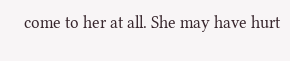come to her at all. She may have hurt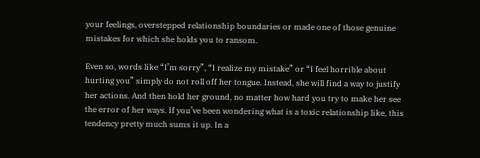your feelings, overstepped relationship boundaries or made one of those genuine mistakes for which she holds you to ransom.

Even so, words like “I’m sorry”, “I realize my mistake” or “I feel horrible about hurting you” simply do not roll off her tongue. Instead, she will find a way to justify her actions. And then hold her ground, no matter how hard you try to make her see the error of her ways. If you’ve been wondering what is a toxic relationship like, this tendency pretty much sums it up. In a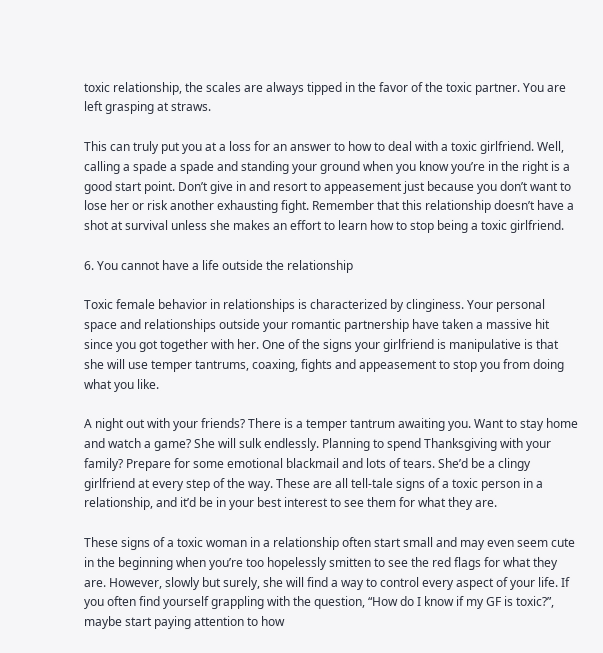toxic relationship, the scales are always tipped in the favor of the toxic partner. You are left grasping at straws.

This can truly put you at a loss for an answer to how to deal with a toxic girlfriend. Well, calling a spade a spade and standing your ground when you know you’re in the right is a good start point. Don’t give in and resort to appeasement just because you don’t want to lose her or risk another exhausting fight. Remember that this relationship doesn’t have a shot at survival unless she makes an effort to learn how to stop being a toxic girlfriend.

6. You cannot have a life outside the relationship

Toxic female behavior in relationships is characterized by clinginess. Your personal space and relationships outside your romantic partnership have taken a massive hit since you got together with her. One of the signs your girlfriend is manipulative is that she will use temper tantrums, coaxing, fights and appeasement to stop you from doing what you like.

A night out with your friends? There is a temper tantrum awaiting you. Want to stay home and watch a game? She will sulk endlessly. Planning to spend Thanksgiving with your family? Prepare for some emotional blackmail and lots of tears. She’d be a clingy girlfriend at every step of the way. These are all tell-tale signs of a toxic person in a relationship, and it’d be in your best interest to see them for what they are.

These signs of a toxic woman in a relationship often start small and may even seem cute in the beginning when you’re too hopelessly smitten to see the red flags for what they are. However, slowly but surely, she will find a way to control every aspect of your life. If you often find yourself grappling with the question, “How do I know if my GF is toxic?”, maybe start paying attention to how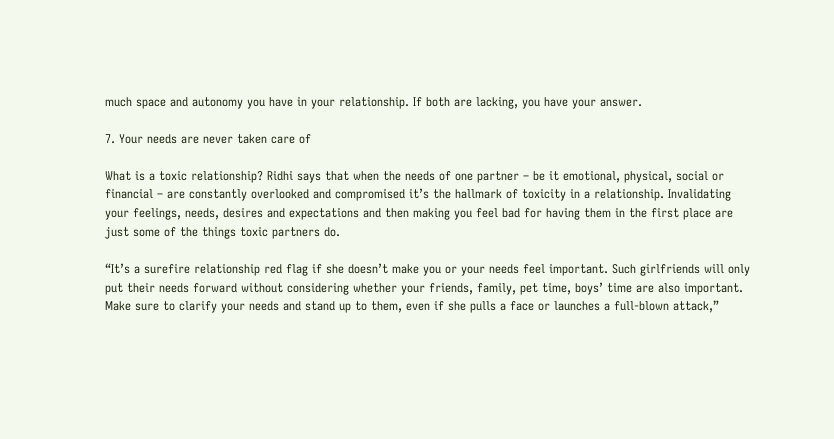much space and autonomy you have in your relationship. If both are lacking, you have your answer.

7. Your needs are never taken care of

What is a toxic relationship? Ridhi says that when the needs of one partner – be it emotional, physical, social or financial – are constantly overlooked and compromised it’s the hallmark of toxicity in a relationship. Invalidating your feelings, needs, desires and expectations and then making you feel bad for having them in the first place are just some of the things toxic partners do.

“It’s a surefire relationship red flag if she doesn’t make you or your needs feel important. Such girlfriends will only put their needs forward without considering whether your friends, family, pet time, boys’ time are also important. Make sure to clarify your needs and stand up to them, even if she pulls a face or launches a full-blown attack,”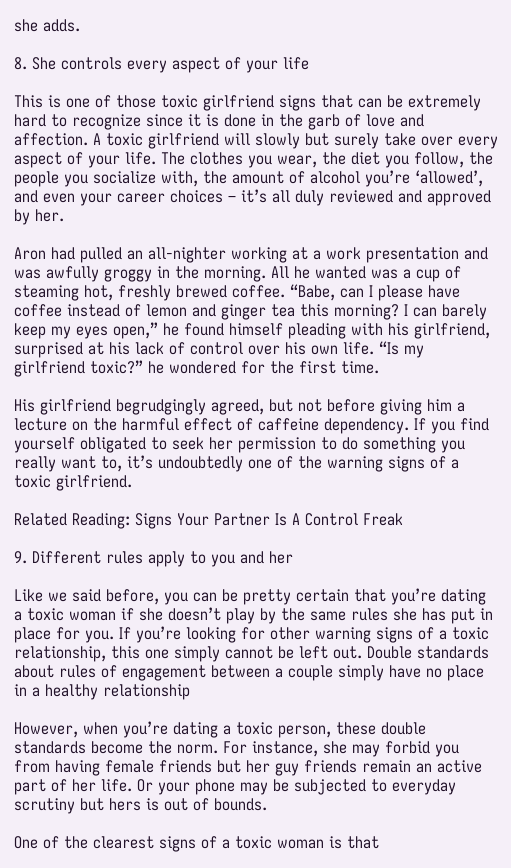she adds.

8. She controls every aspect of your life

This is one of those toxic girlfriend signs that can be extremely hard to recognize since it is done in the garb of love and affection. A toxic girlfriend will slowly but surely take over every aspect of your life. The clothes you wear, the diet you follow, the people you socialize with, the amount of alcohol you’re ‘allowed’, and even your career choices – it’s all duly reviewed and approved by her.

Aron had pulled an all-nighter working at a work presentation and was awfully groggy in the morning. All he wanted was a cup of steaming hot, freshly brewed coffee. “Babe, can I please have coffee instead of lemon and ginger tea this morning? I can barely keep my eyes open,” he found himself pleading with his girlfriend, surprised at his lack of control over his own life. “Is my girlfriend toxic?” he wondered for the first time.

His girlfriend begrudgingly agreed, but not before giving him a lecture on the harmful effect of caffeine dependency. If you find yourself obligated to seek her permission to do something you really want to, it’s undoubtedly one of the warning signs of a toxic girlfriend.

Related Reading: Signs Your Partner Is A Control Freak

9. Different rules apply to you and her

Like we said before, you can be pretty certain that you’re dating a toxic woman if she doesn’t play by the same rules she has put in place for you. If you’re looking for other warning signs of a toxic relationship, this one simply cannot be left out. Double standards about rules of engagement between a couple simply have no place in a healthy relationship

However, when you’re dating a toxic person, these double standards become the norm. For instance, she may forbid you from having female friends but her guy friends remain an active part of her life. Or your phone may be subjected to everyday scrutiny but hers is out of bounds.

One of the clearest signs of a toxic woman is that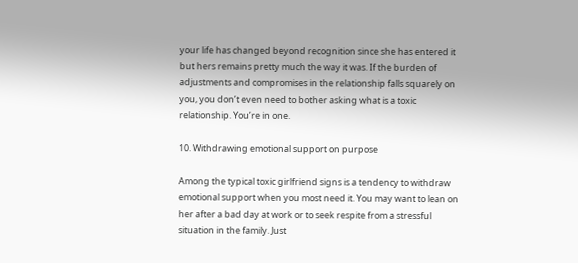your life has changed beyond recognition since she has entered it but hers remains pretty much the way it was. If the burden of adjustments and compromises in the relationship falls squarely on you, you don’t even need to bother asking what is a toxic relationship. You’re in one.

10. Withdrawing emotional support on purpose

Among the typical toxic girlfriend signs is a tendency to withdraw emotional support when you most need it. You may want to lean on her after a bad day at work or to seek respite from a stressful situation in the family. Just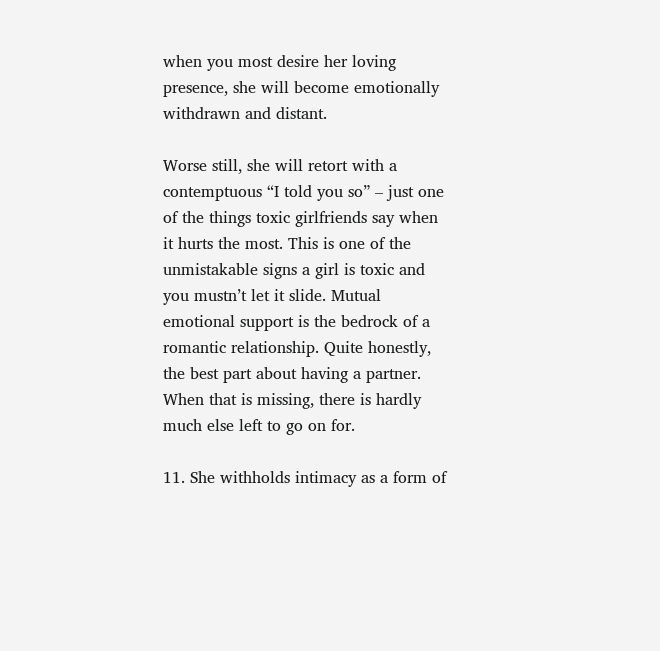when you most desire her loving presence, she will become emotionally withdrawn and distant.

Worse still, she will retort with a contemptuous “I told you so” – just one of the things toxic girlfriends say when it hurts the most. This is one of the unmistakable signs a girl is toxic and you mustn’t let it slide. Mutual emotional support is the bedrock of a romantic relationship. Quite honestly, the best part about having a partner. When that is missing, there is hardly much else left to go on for.

11. She withholds intimacy as a form of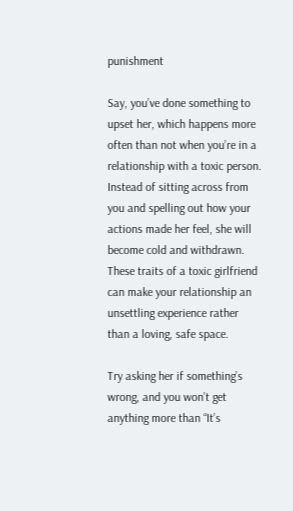punishment

Say, you’ve done something to upset her, which happens more often than not when you’re in a relationship with a toxic person. Instead of sitting across from you and spelling out how your actions made her feel, she will become cold and withdrawn. These traits of a toxic girlfriend can make your relationship an unsettling experience rather than a loving, safe space.

Try asking her if something’s wrong, and you won’t get anything more than “It’s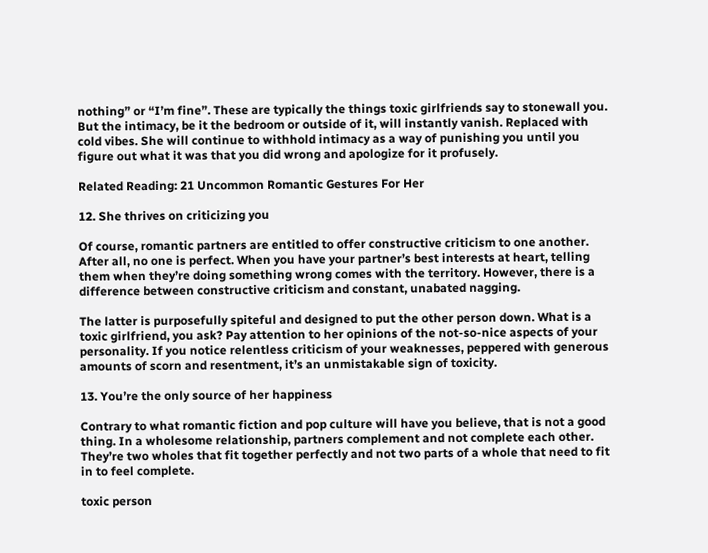nothing” or “I’m fine”. These are typically the things toxic girlfriends say to stonewall you. But the intimacy, be it the bedroom or outside of it, will instantly vanish. Replaced with cold vibes. She will continue to withhold intimacy as a way of punishing you until you figure out what it was that you did wrong and apologize for it profusely.

Related Reading: 21 Uncommon Romantic Gestures For Her

12. She thrives on criticizing you

Of course, romantic partners are entitled to offer constructive criticism to one another. After all, no one is perfect. When you have your partner’s best interests at heart, telling them when they’re doing something wrong comes with the territory. However, there is a difference between constructive criticism and constant, unabated nagging.

The latter is purposefully spiteful and designed to put the other person down. What is a toxic girlfriend, you ask? Pay attention to her opinions of the not-so-nice aspects of your personality. If you notice relentless criticism of your weaknesses, peppered with generous amounts of scorn and resentment, it’s an unmistakable sign of toxicity.

13. You’re the only source of her happiness

Contrary to what romantic fiction and pop culture will have you believe, that is not a good thing. In a wholesome relationship, partners complement and not complete each other. They’re two wholes that fit together perfectly and not two parts of a whole that need to fit in to feel complete.

toxic person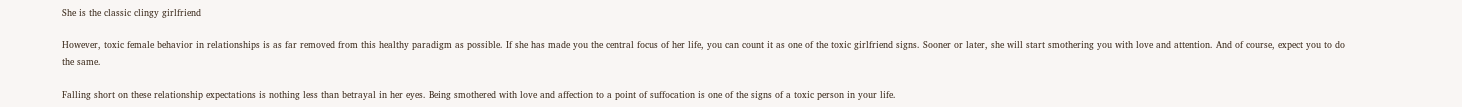She is the classic clingy girlfriend

However, toxic female behavior in relationships is as far removed from this healthy paradigm as possible. If she has made you the central focus of her life, you can count it as one of the toxic girlfriend signs. Sooner or later, she will start smothering you with love and attention. And of course, expect you to do the same.

Falling short on these relationship expectations is nothing less than betrayal in her eyes. Being smothered with love and affection to a point of suffocation is one of the signs of a toxic person in your life.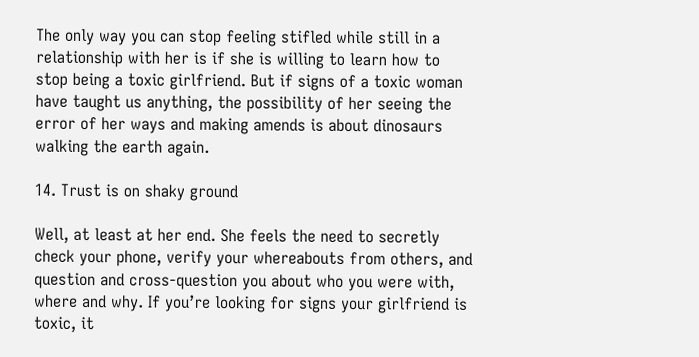The only way you can stop feeling stifled while still in a relationship with her is if she is willing to learn how to stop being a toxic girlfriend. But if signs of a toxic woman have taught us anything, the possibility of her seeing the error of her ways and making amends is about dinosaurs walking the earth again.

14. Trust is on shaky ground

Well, at least at her end. She feels the need to secretly check your phone, verify your whereabouts from others, and question and cross-question you about who you were with, where and why. If you’re looking for signs your girlfriend is toxic, it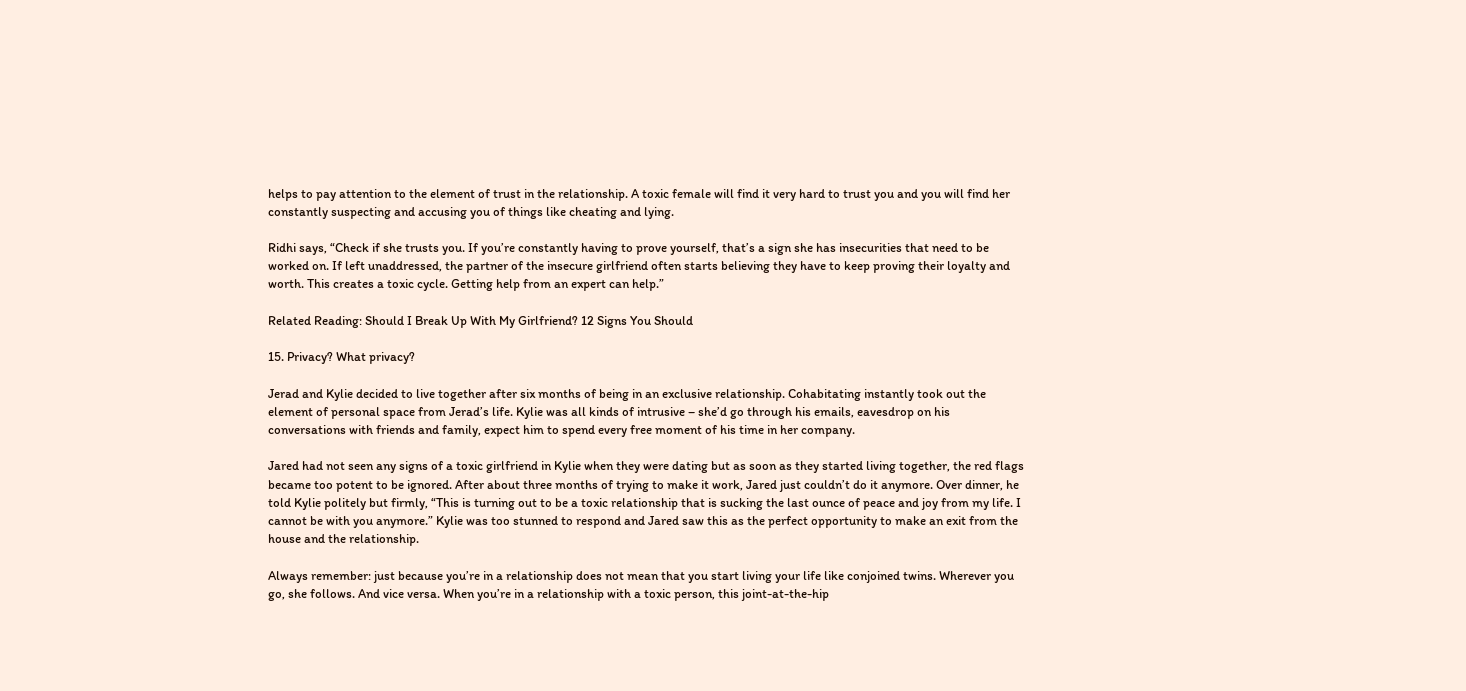helps to pay attention to the element of trust in the relationship. A toxic female will find it very hard to trust you and you will find her constantly suspecting and accusing you of things like cheating and lying.

Ridhi says, “Check if she trusts you. If you’re constantly having to prove yourself, that’s a sign she has insecurities that need to be worked on. If left unaddressed, the partner of the insecure girlfriend often starts believing they have to keep proving their loyalty and worth. This creates a toxic cycle. Getting help from an expert can help.”

Related Reading: Should I Break Up With My Girlfriend? 12 Signs You Should

15. Privacy? What privacy?

Jerad and Kylie decided to live together after six months of being in an exclusive relationship. Cohabitating instantly took out the element of personal space from Jerad’s life. Kylie was all kinds of intrusive – she’d go through his emails, eavesdrop on his conversations with friends and family, expect him to spend every free moment of his time in her company.

Jared had not seen any signs of a toxic girlfriend in Kylie when they were dating but as soon as they started living together, the red flags became too potent to be ignored. After about three months of trying to make it work, Jared just couldn’t do it anymore. Over dinner, he told Kylie politely but firmly, “This is turning out to be a toxic relationship that is sucking the last ounce of peace and joy from my life. I cannot be with you anymore.” Kylie was too stunned to respond and Jared saw this as the perfect opportunity to make an exit from the house and the relationship.

Always remember: just because you’re in a relationship does not mean that you start living your life like conjoined twins. Wherever you go, she follows. And vice versa. When you’re in a relationship with a toxic person, this joint-at-the-hip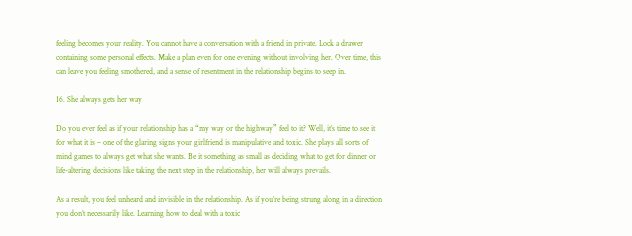feeling becomes your reality. You cannot have a conversation with a friend in private. Lock a drawer containing some personal effects. Make a plan even for one evening without involving her. Over time, this can leave you feeling smothered, and a sense of resentment in the relationship begins to seep in.

16. She always gets her way

Do you ever feel as if your relationship has a “my way or the highway” feel to it? Well, it’s time to see it for what it is – one of the glaring signs your girlfriend is manipulative and toxic. She plays all sorts of mind games to always get what she wants. Be it something as small as deciding what to get for dinner or life-altering decisions like taking the next step in the relationship, her will always prevails.

As a result, you feel unheard and invisible in the relationship. As if you’re being strung along in a direction you don’t necessarily like. Learning how to deal with a toxic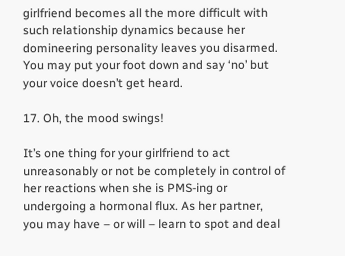girlfriend becomes all the more difficult with such relationship dynamics because her domineering personality leaves you disarmed. You may put your foot down and say ‘no’ but your voice doesn’t get heard.

17. Oh, the mood swings!

It’s one thing for your girlfriend to act unreasonably or not be completely in control of her reactions when she is PMS-ing or undergoing a hormonal flux. As her partner, you may have – or will – learn to spot and deal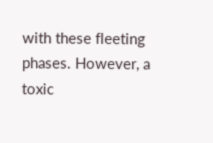with these fleeting phases. However, a toxic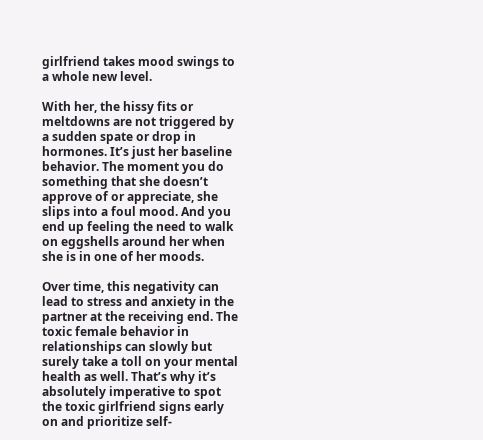girlfriend takes mood swings to a whole new level.

With her, the hissy fits or meltdowns are not triggered by a sudden spate or drop in hormones. It’s just her baseline behavior. The moment you do something that she doesn’t approve of or appreciate, she slips into a foul mood. And you end up feeling the need to walk on eggshells around her when she is in one of her moods.

Over time, this negativity can lead to stress and anxiety in the partner at the receiving end. The toxic female behavior in relationships can slowly but surely take a toll on your mental health as well. That’s why it’s absolutely imperative to spot the toxic girlfriend signs early on and prioritize self-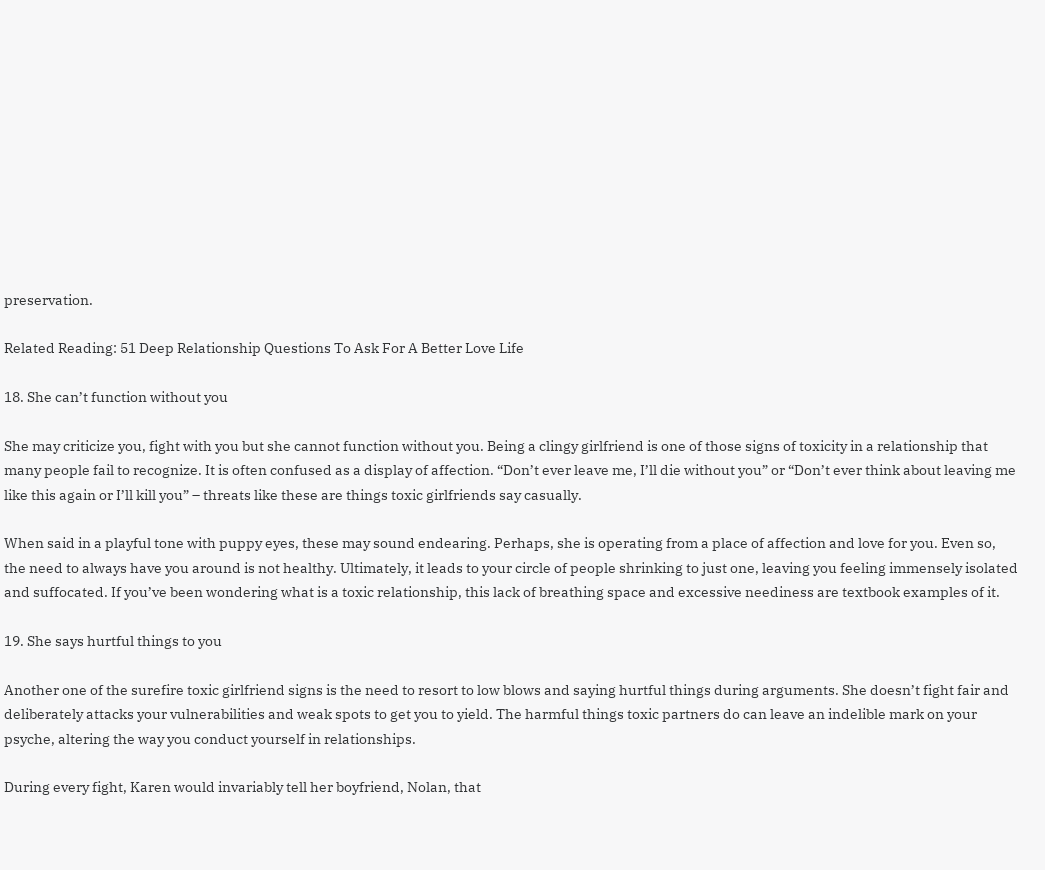preservation.

Related Reading: 51 Deep Relationship Questions To Ask For A Better Love Life

18. She can’t function without you

She may criticize you, fight with you but she cannot function without you. Being a clingy girlfriend is one of those signs of toxicity in a relationship that many people fail to recognize. It is often confused as a display of affection. “Don’t ever leave me, I’ll die without you” or “Don’t ever think about leaving me like this again or I’ll kill you” – threats like these are things toxic girlfriends say casually.

When said in a playful tone with puppy eyes, these may sound endearing. Perhaps, she is operating from a place of affection and love for you. Even so, the need to always have you around is not healthy. Ultimately, it leads to your circle of people shrinking to just one, leaving you feeling immensely isolated and suffocated. If you’ve been wondering what is a toxic relationship, this lack of breathing space and excessive neediness are textbook examples of it.

19. She says hurtful things to you

Another one of the surefire toxic girlfriend signs is the need to resort to low blows and saying hurtful things during arguments. She doesn’t fight fair and deliberately attacks your vulnerabilities and weak spots to get you to yield. The harmful things toxic partners do can leave an indelible mark on your psyche, altering the way you conduct yourself in relationships.

During every fight, Karen would invariably tell her boyfriend, Nolan, that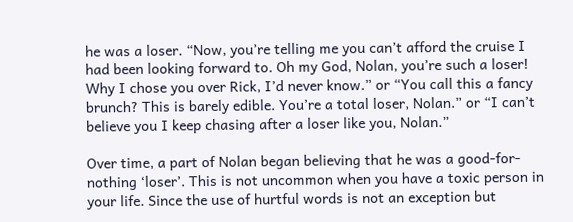he was a loser. “Now, you’re telling me you can’t afford the cruise I had been looking forward to. Oh my God, Nolan, you’re such a loser! Why I chose you over Rick, I’d never know.” or “You call this a fancy brunch? This is barely edible. You’re a total loser, Nolan.” or “I can’t believe you I keep chasing after a loser like you, Nolan.”

Over time, a part of Nolan began believing that he was a good-for-nothing ‘loser’. This is not uncommon when you have a toxic person in your life. Since the use of hurtful words is not an exception but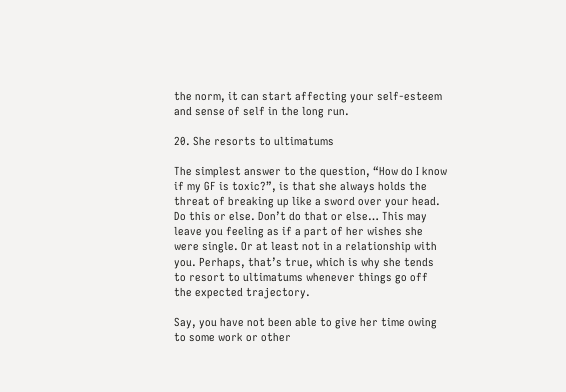the norm, it can start affecting your self-esteem and sense of self in the long run.

20. She resorts to ultimatums

The simplest answer to the question, “How do I know if my GF is toxic?”, is that she always holds the threat of breaking up like a sword over your head. Do this or else. Don’t do that or else… This may leave you feeling as if a part of her wishes she were single. Or at least not in a relationship with you. Perhaps, that’s true, which is why she tends to resort to ultimatums whenever things go off the expected trajectory.

Say, you have not been able to give her time owing to some work or other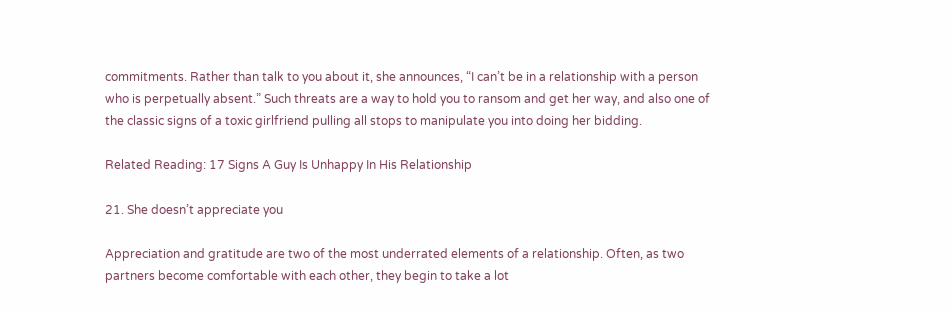commitments. Rather than talk to you about it, she announces, “I can’t be in a relationship with a person who is perpetually absent.” Such threats are a way to hold you to ransom and get her way, and also one of the classic signs of a toxic girlfriend pulling all stops to manipulate you into doing her bidding.

Related Reading: 17 Signs A Guy Is Unhappy In His Relationship

21. She doesn’t appreciate you

Appreciation and gratitude are two of the most underrated elements of a relationship. Often, as two partners become comfortable with each other, they begin to take a lot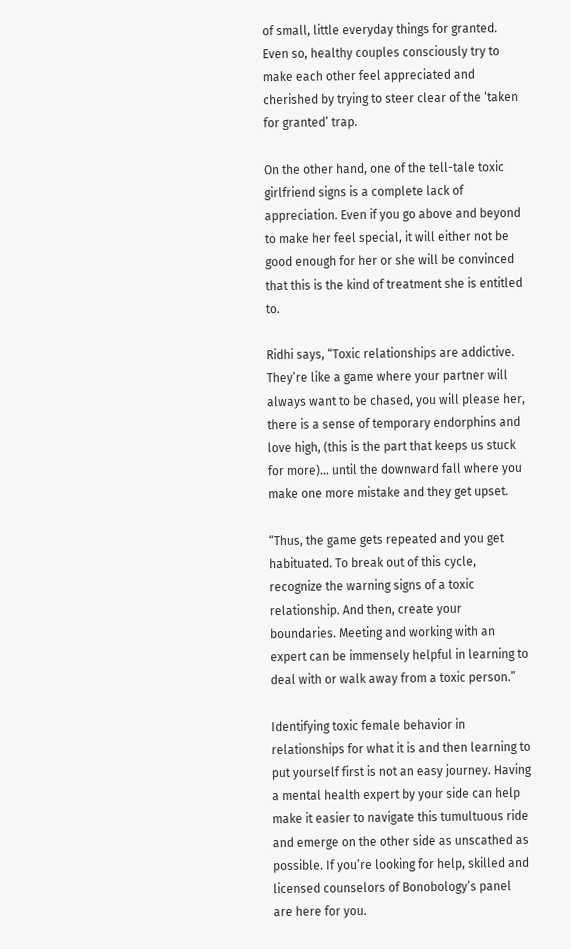of small, little everyday things for granted. Even so, healthy couples consciously try to make each other feel appreciated and cherished by trying to steer clear of the ‘taken for granted’ trap.

On the other hand, one of the tell-tale toxic girlfriend signs is a complete lack of appreciation. Even if you go above and beyond to make her feel special, it will either not be good enough for her or she will be convinced that this is the kind of treatment she is entitled to.

Ridhi says, “Toxic relationships are addictive. They’re like a game where your partner will always want to be chased, you will please her, there is a sense of temporary endorphins and love high, (this is the part that keeps us stuck for more)… until the downward fall where you make one more mistake and they get upset.

“Thus, the game gets repeated and you get habituated. To break out of this cycle, recognize the warning signs of a toxic relationship. And then, create your boundaries. Meeting and working with an expert can be immensely helpful in learning to deal with or walk away from a toxic person.”

Identifying toxic female behavior in relationships for what it is and then learning to put yourself first is not an easy journey. Having a mental health expert by your side can help make it easier to navigate this tumultuous ride and emerge on the other side as unscathed as possible. If you’re looking for help, skilled and licensed counselors of Bonobology’s panel are here for you.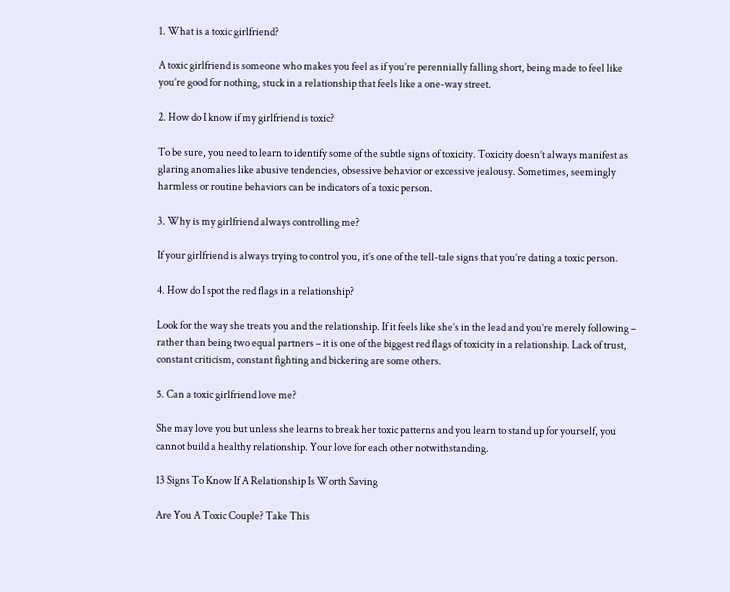1. What is a toxic girlfriend?

A toxic girlfriend is someone who makes you feel as if you’re perennially falling short, being made to feel like you’re good for nothing, stuck in a relationship that feels like a one-way street.

2. How do I know if my girlfriend is toxic?

To be sure, you need to learn to identify some of the subtle signs of toxicity. Toxicity doesn’t always manifest as glaring anomalies like abusive tendencies, obsessive behavior or excessive jealousy. Sometimes, seemingly harmless or routine behaviors can be indicators of a toxic person.

3. Why is my girlfriend always controlling me?

If your girlfriend is always trying to control you, it’s one of the tell-tale signs that you’re dating a toxic person.

4. How do I spot the red flags in a relationship?

Look for the way she treats you and the relationship. If it feels like she’s in the lead and you’re merely following – rather than being two equal partners – it is one of the biggest red flags of toxicity in a relationship. Lack of trust, constant criticism, constant fighting and bickering are some others.

5. Can a toxic girlfriend love me?

She may love you but unless she learns to break her toxic patterns and you learn to stand up for yourself, you cannot build a healthy relationship. Your love for each other notwithstanding.

13 Signs To Know If A Relationship Is Worth Saving

Are You A Toxic Couple? Take This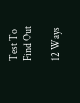Test To Find Out

12 Ways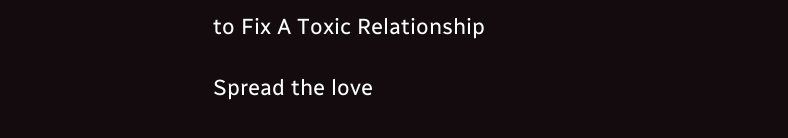to Fix A Toxic Relationship

Spread the love